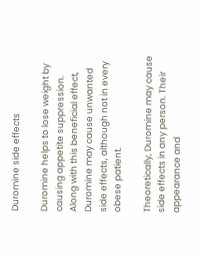Duromine side effects

Duromine helps to lose weight by causing appetite suppression. Along with this beneficial effect, Duromine may cause unwanted side effects, although not in every obese patient.

Theoretically, Duromine may cause side effects in any person. Their appearance and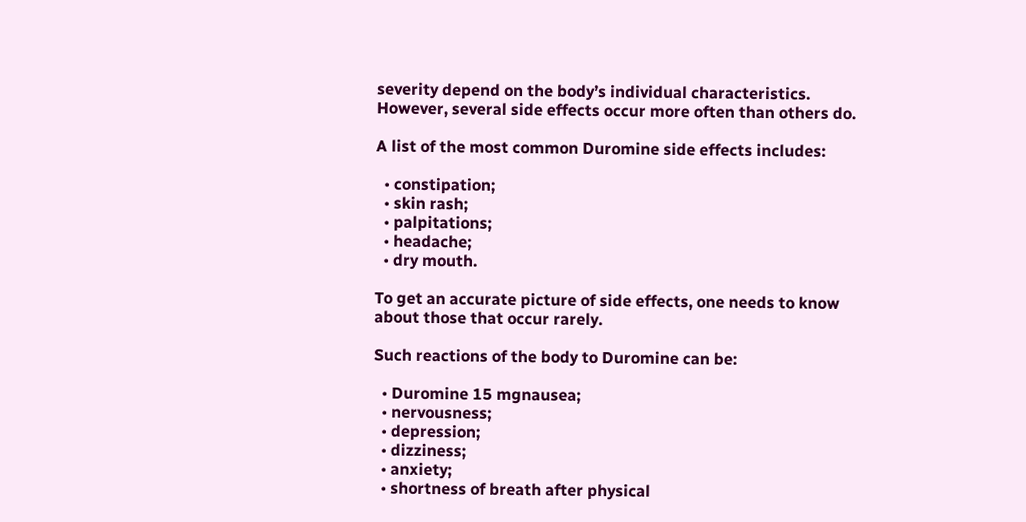severity depend on the body’s individual characteristics. However, several side effects occur more often than others do.

A list of the most common Duromine side effects includes:

  • constipation;
  • skin rash;
  • palpitations;
  • headache;
  • dry mouth.

To get an accurate picture of side effects, one needs to know about those that occur rarely.

Such reactions of the body to Duromine can be:

  • Duromine 15 mgnausea;
  • nervousness;
  • depression;
  • dizziness;
  • anxiety;
  • shortness of breath after physical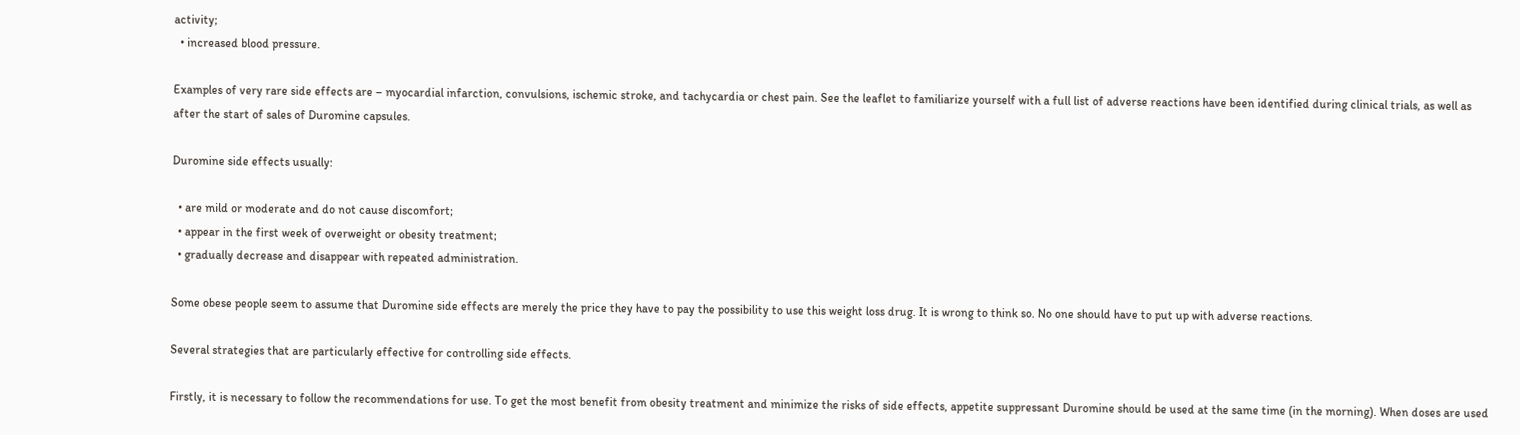activity;
  • increased blood pressure.

Examples of very rare side effects are – myocardial infarction, convulsions, ischemic stroke, and tachycardia or chest pain. See the leaflet to familiarize yourself with a full list of adverse reactions have been identified during clinical trials, as well as after the start of sales of Duromine capsules.

Duromine side effects usually:

  • are mild or moderate and do not cause discomfort;
  • appear in the first week of overweight or obesity treatment;
  • gradually decrease and disappear with repeated administration.

Some obese people seem to assume that Duromine side effects are merely the price they have to pay the possibility to use this weight loss drug. It is wrong to think so. No one should have to put up with adverse reactions.

Several strategies that are particularly effective for controlling side effects.

Firstly, it is necessary to follow the recommendations for use. To get the most benefit from obesity treatment and minimize the risks of side effects, appetite suppressant Duromine should be used at the same time (in the morning). When doses are used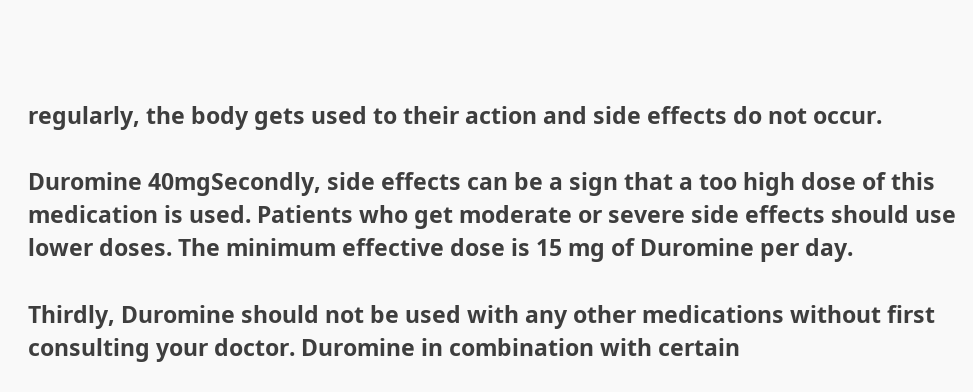regularly, the body gets used to their action and side effects do not occur.

Duromine 40mgSecondly, side effects can be a sign that a too high dose of this medication is used. Patients who get moderate or severe side effects should use lower doses. The minimum effective dose is 15 mg of Duromine per day.

Thirdly, Duromine should not be used with any other medications without first consulting your doctor. Duromine in combination with certain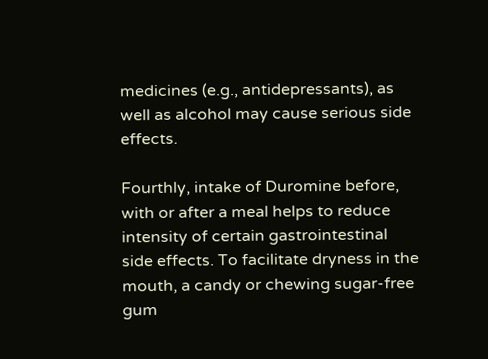medicines (e.g., antidepressants), as well as alcohol may cause serious side effects.

Fourthly, intake of Duromine before, with or after a meal helps to reduce intensity of certain gastrointestinal side effects. To facilitate dryness in the mouth, a candy or chewing sugar-free gum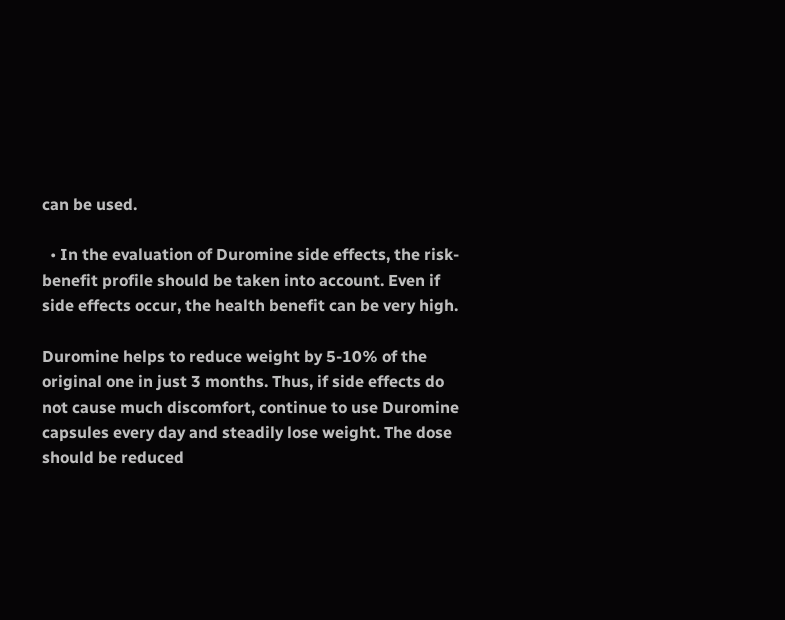can be used.

  • In the evaluation of Duromine side effects, the risk-benefit profile should be taken into account. Even if side effects occur, the health benefit can be very high.

Duromine helps to reduce weight by 5-10% of the original one in just 3 months. Thus, if side effects do not cause much discomfort, continue to use Duromine capsules every day and steadily lose weight. The dose should be reduced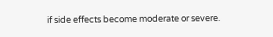if side effects become moderate or severe.